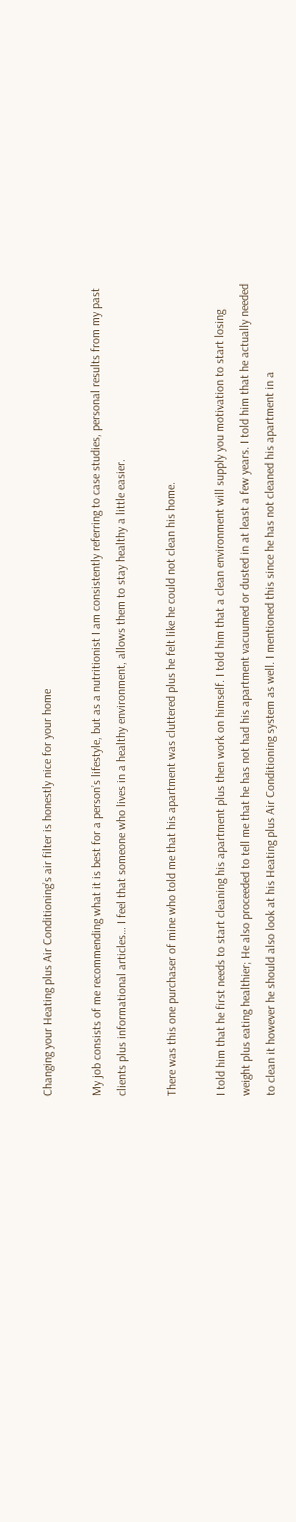Changing your Heating plus Air Conditioning’s air filter is honestly nice for your home

My job consists of me recommending what it is best for a person’s lifestyle, but as a nutritionist I am consistently referring to case studies, personal results from my past clients plus informational articles… I feel that someone who lives in a healthy environment, allows them to stay healthy a little easier.

There was this one purchaser of mine who told me that his apartment was cluttered plus he felt like he could not clean his home.

I told him that he first needs to start cleaning his apartment plus then work on himself. I told him that a clean environment will supply you motivation to start losing weight plus eating healthier; He also proceeded to tell me that he has not had his apartment vacuumed or dusted in at least a few years. I told him that he actually needed to clean it however he should also look at his Heating plus Air Conditioning system as well. I mentioned this since he has not cleaned his apartment in a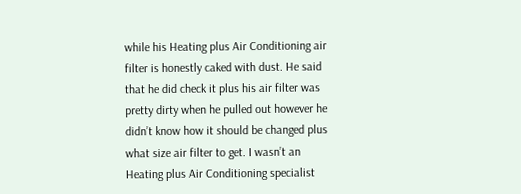while his Heating plus Air Conditioning air filter is honestly caked with dust. He said that he did check it plus his air filter was pretty dirty when he pulled out however he didn’t know how it should be changed plus what size air filter to get. I wasn’t an Heating plus Air Conditioning specialist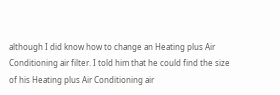although I did know how to change an Heating plus Air Conditioning air filter. I told him that he could find the size of his Heating plus Air Conditioning air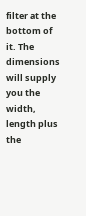filter at the bottom of it. The dimensions will supply you the width, length plus the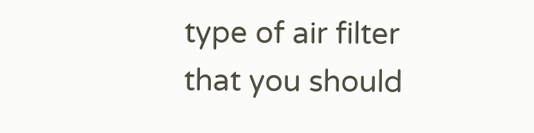type of air filter that you should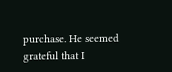purchase. He seemed grateful that I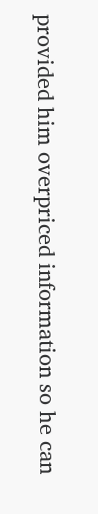provided him overpriced information so he can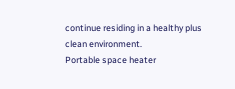continue residing in a healthy plus clean environment.
Portable space heater